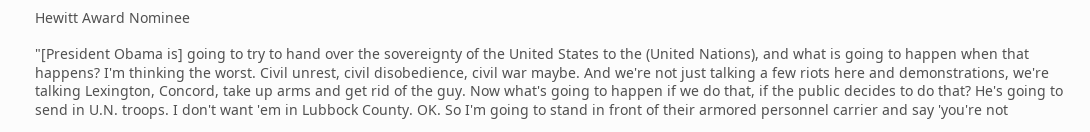Hewitt Award Nominee

"[President Obama is] going to try to hand over the sovereignty of the United States to the (United Nations), and what is going to happen when that happens? I'm thinking the worst. Civil unrest, civil disobedience, civil war maybe. And we're not just talking a few riots here and demonstrations, we're talking Lexington, Concord, take up arms and get rid of the guy. Now what's going to happen if we do that, if the public decides to do that? He's going to send in U.N. troops. I don't want 'em in Lubbock County. OK. So I'm going to stand in front of their armored personnel carrier and say 'you're not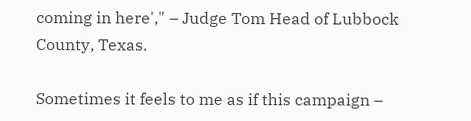coming in here'," – Judge Tom Head of Lubbock County, Texas.

Sometimes it feels to me as if this campaign –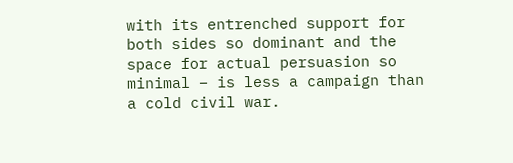with its entrenched support for both sides so dominant and the space for actual persuasion so minimal – is less a campaign than a cold civil war.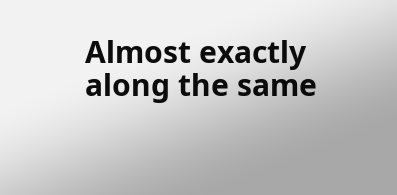Almost exactly along the same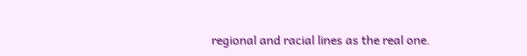regional and racial lines as the real one.